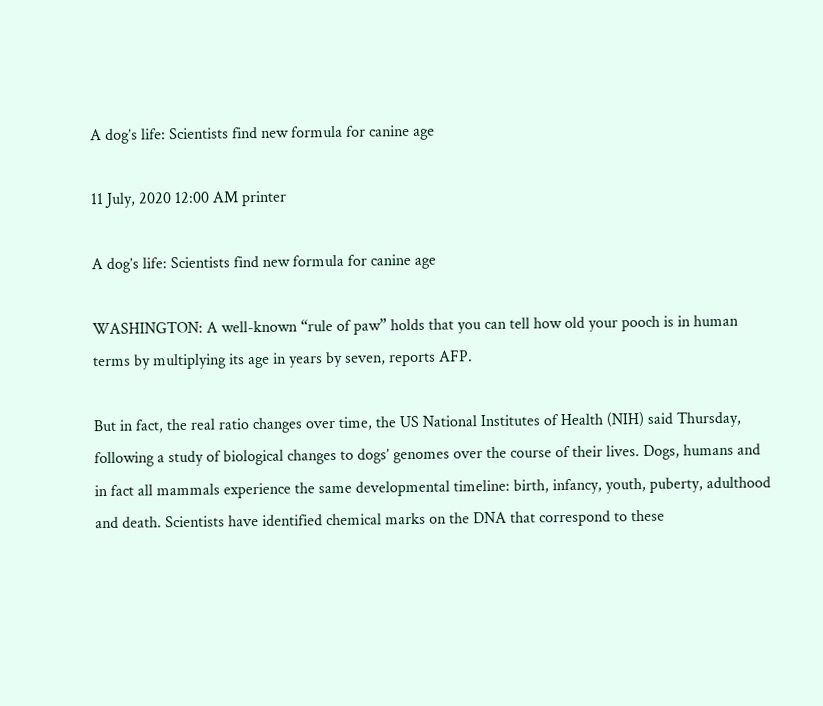A dog’s life: Scientists find new formula for canine age

11 July, 2020 12:00 AM printer

A dog’s life: Scientists find new formula for canine age

WASHINGTON: A well-known “rule of paw” holds that you can tell how old your pooch is in human terms by multiplying its age in years by seven, reports AFP.

But in fact, the real ratio changes over time, the US National Institutes of Health (NIH) said Thursday, following a study of biological changes to dogs’ genomes over the course of their lives. Dogs, humans and in fact all mammals experience the same developmental timeline: birth, infancy, youth, puberty, adulthood and death. Scientists have identified chemical marks on the DNA that correspond to these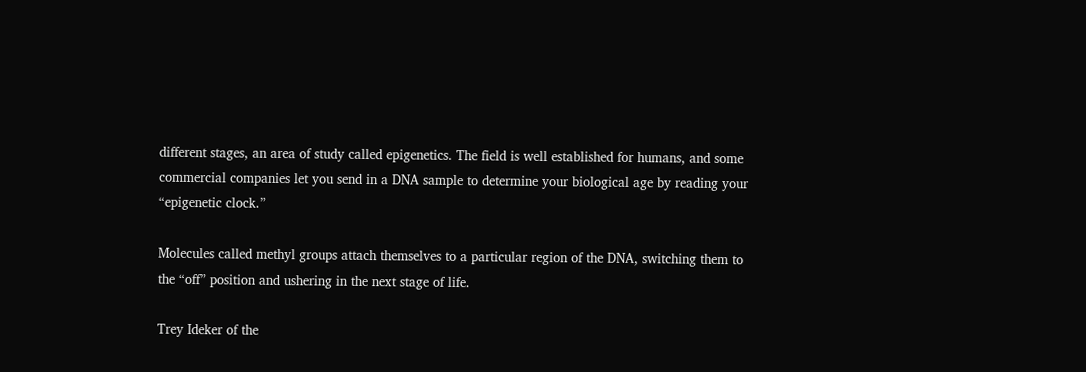different stages, an area of study called epigenetics. The field is well established for humans, and some commercial companies let you send in a DNA sample to determine your biological age by reading your “epigenetic clock.”

Molecules called methyl groups attach themselves to a particular region of the DNA, switching them to the “off” position and ushering in the next stage of life.

Trey Ideker of the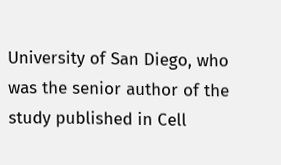University of San Diego, who was the senior author of the study published in Cell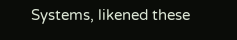Systems, likened these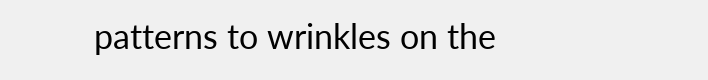patterns to wrinkles on the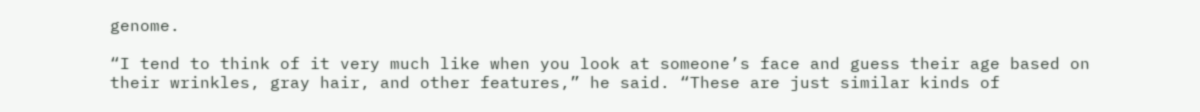genome.

“I tend to think of it very much like when you look at someone’s face and guess their age based on their wrinkles, gray hair, and other features,” he said. “These are just similar kinds of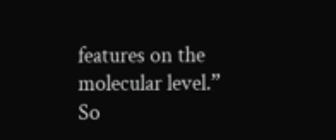features on the molecular level.” So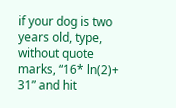if your dog is two years old, type, without quote marks, “16* ln(2)+ 31” and hit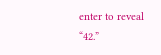enter to reveal “42.”